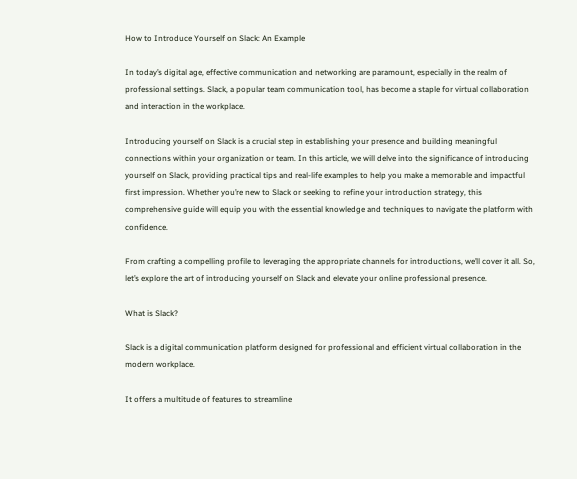How to Introduce Yourself on Slack: An Example

In today’s digital age, effective communication and networking are paramount, especially in the realm of professional settings. Slack, a popular team communication tool, has become a staple for virtual collaboration and interaction in the workplace.

Introducing yourself on Slack is a crucial step in establishing your presence and building meaningful connections within your organization or team. In this article, we will delve into the significance of introducing yourself on Slack, providing practical tips and real-life examples to help you make a memorable and impactful first impression. Whether you’re new to Slack or seeking to refine your introduction strategy, this comprehensive guide will equip you with the essential knowledge and techniques to navigate the platform with confidence.

From crafting a compelling profile to leveraging the appropriate channels for introductions, we’ll cover it all. So, let’s explore the art of introducing yourself on Slack and elevate your online professional presence.

What is Slack?

Slack is a digital communication platform designed for professional and efficient virtual collaboration in the modern workplace.

It offers a multitude of features to streamline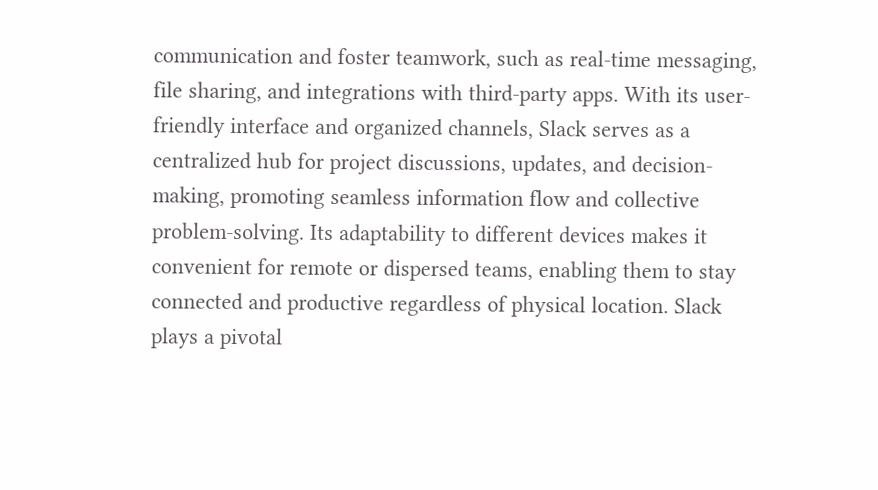communication and foster teamwork, such as real-time messaging, file sharing, and integrations with third-party apps. With its user-friendly interface and organized channels, Slack serves as a centralized hub for project discussions, updates, and decision-making, promoting seamless information flow and collective problem-solving. Its adaptability to different devices makes it convenient for remote or dispersed teams, enabling them to stay connected and productive regardless of physical location. Slack plays a pivotal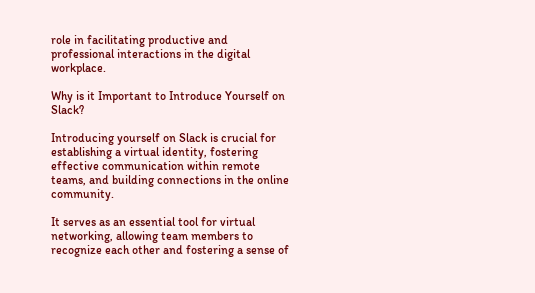role in facilitating productive and professional interactions in the digital workplace.

Why is it Important to Introduce Yourself on Slack?

Introducing yourself on Slack is crucial for establishing a virtual identity, fostering effective communication within remote teams, and building connections in the online community.

It serves as an essential tool for virtual networking, allowing team members to recognize each other and fostering a sense of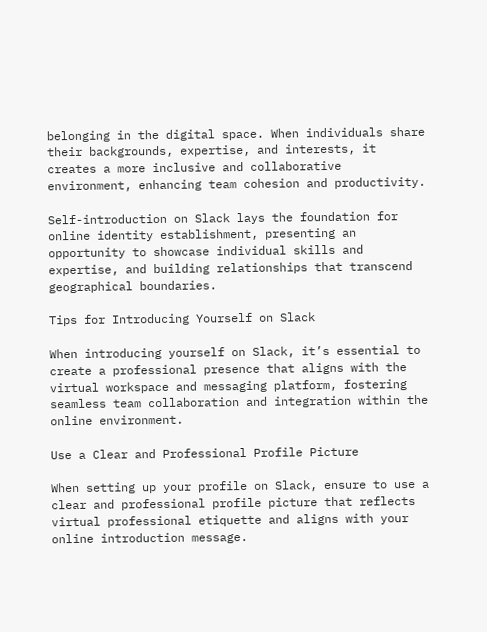belonging in the digital space. When individuals share their backgrounds, expertise, and interests, it creates a more inclusive and collaborative environment, enhancing team cohesion and productivity.

Self-introduction on Slack lays the foundation for online identity establishment, presenting an opportunity to showcase individual skills and expertise, and building relationships that transcend geographical boundaries.

Tips for Introducing Yourself on Slack

When introducing yourself on Slack, it’s essential to create a professional presence that aligns with the virtual workspace and messaging platform, fostering seamless team collaboration and integration within the online environment.

Use a Clear and Professional Profile Picture

When setting up your profile on Slack, ensure to use a clear and professional profile picture that reflects virtual professional etiquette and aligns with your online introduction message.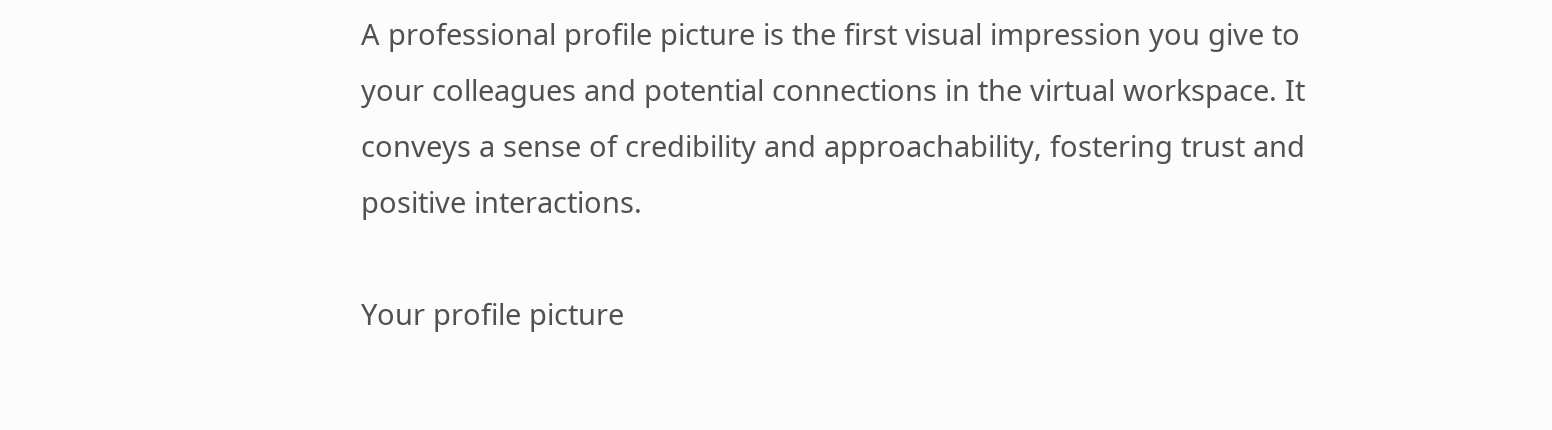A professional profile picture is the first visual impression you give to your colleagues and potential connections in the virtual workspace. It conveys a sense of credibility and approachability, fostering trust and positive interactions.

Your profile picture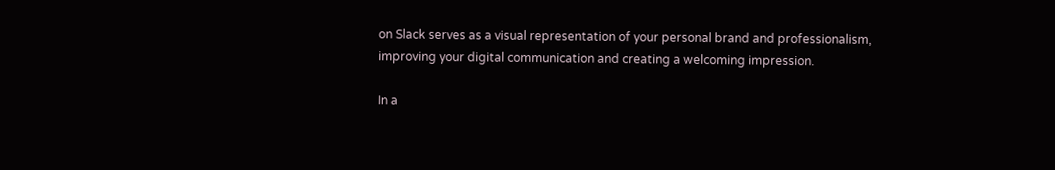on Slack serves as a visual representation of your personal brand and professionalism, improving your digital communication and creating a welcoming impression.

In a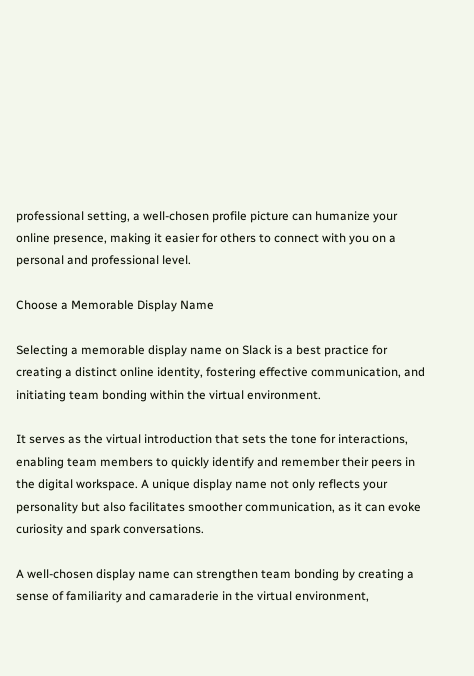professional setting, a well-chosen profile picture can humanize your online presence, making it easier for others to connect with you on a personal and professional level.

Choose a Memorable Display Name

Selecting a memorable display name on Slack is a best practice for creating a distinct online identity, fostering effective communication, and initiating team bonding within the virtual environment.

It serves as the virtual introduction that sets the tone for interactions, enabling team members to quickly identify and remember their peers in the digital workspace. A unique display name not only reflects your personality but also facilitates smoother communication, as it can evoke curiosity and spark conversations.

A well-chosen display name can strengthen team bonding by creating a sense of familiarity and camaraderie in the virtual environment,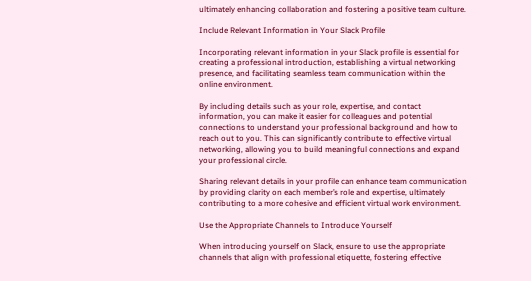ultimately enhancing collaboration and fostering a positive team culture.

Include Relevant Information in Your Slack Profile

Incorporating relevant information in your Slack profile is essential for creating a professional introduction, establishing a virtual networking presence, and facilitating seamless team communication within the online environment.

By including details such as your role, expertise, and contact information, you can make it easier for colleagues and potential connections to understand your professional background and how to reach out to you. This can significantly contribute to effective virtual networking, allowing you to build meaningful connections and expand your professional circle.

Sharing relevant details in your profile can enhance team communication by providing clarity on each member’s role and expertise, ultimately contributing to a more cohesive and efficient virtual work environment.

Use the Appropriate Channels to Introduce Yourself

When introducing yourself on Slack, ensure to use the appropriate channels that align with professional etiquette, fostering effective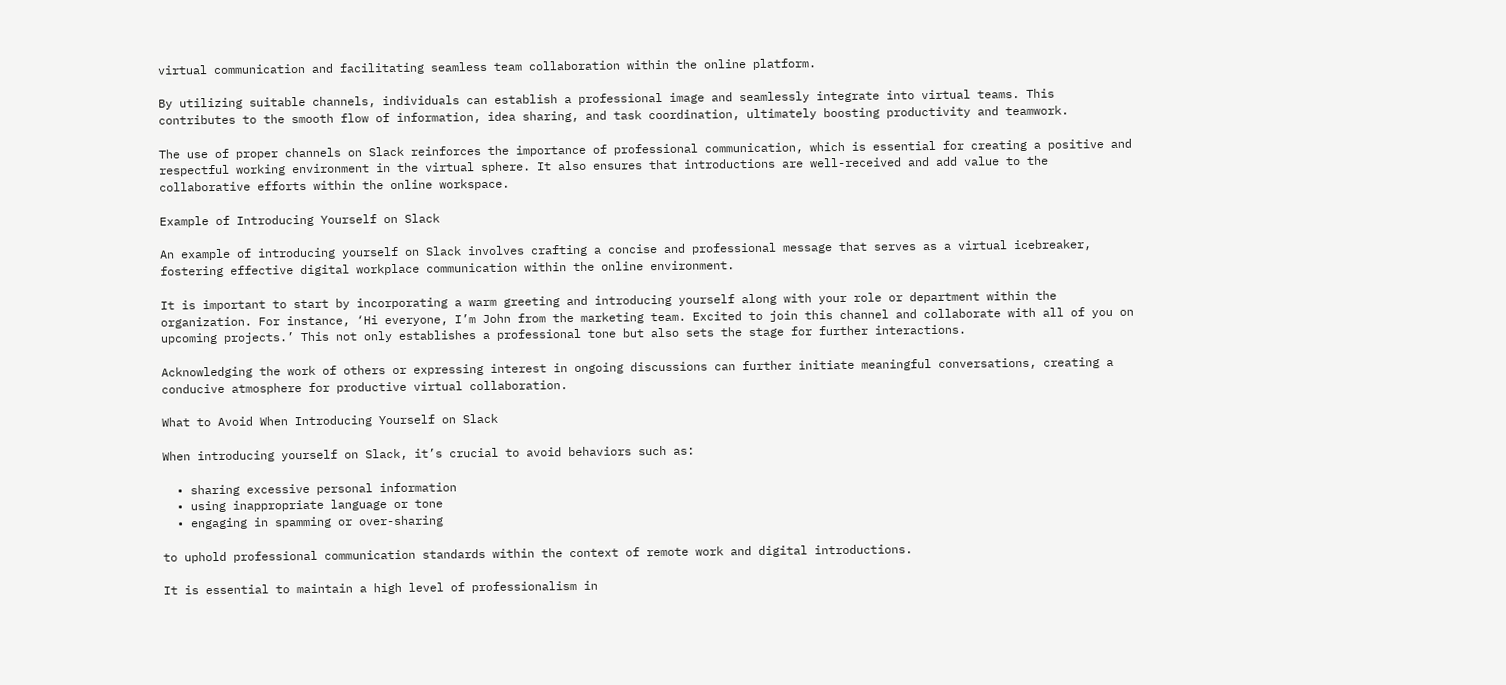virtual communication and facilitating seamless team collaboration within the online platform.

By utilizing suitable channels, individuals can establish a professional image and seamlessly integrate into virtual teams. This contributes to the smooth flow of information, idea sharing, and task coordination, ultimately boosting productivity and teamwork.

The use of proper channels on Slack reinforces the importance of professional communication, which is essential for creating a positive and respectful working environment in the virtual sphere. It also ensures that introductions are well-received and add value to the collaborative efforts within the online workspace.

Example of Introducing Yourself on Slack

An example of introducing yourself on Slack involves crafting a concise and professional message that serves as a virtual icebreaker, fostering effective digital workplace communication within the online environment.

It is important to start by incorporating a warm greeting and introducing yourself along with your role or department within the organization. For instance, ‘Hi everyone, I’m John from the marketing team. Excited to join this channel and collaborate with all of you on upcoming projects.’ This not only establishes a professional tone but also sets the stage for further interactions.

Acknowledging the work of others or expressing interest in ongoing discussions can further initiate meaningful conversations, creating a conducive atmosphere for productive virtual collaboration.

What to Avoid When Introducing Yourself on Slack

When introducing yourself on Slack, it’s crucial to avoid behaviors such as:

  • sharing excessive personal information
  • using inappropriate language or tone
  • engaging in spamming or over-sharing

to uphold professional communication standards within the context of remote work and digital introductions.

It is essential to maintain a high level of professionalism in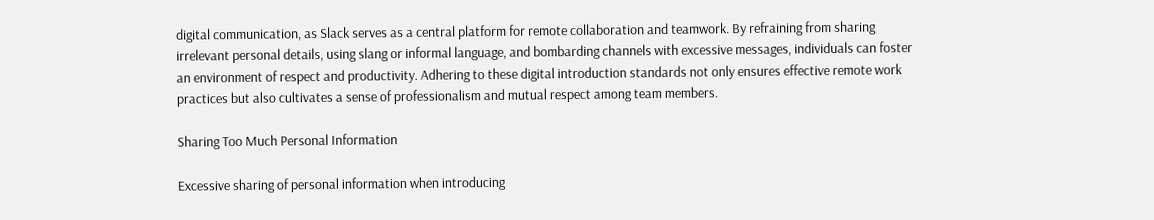digital communication, as Slack serves as a central platform for remote collaboration and teamwork. By refraining from sharing irrelevant personal details, using slang or informal language, and bombarding channels with excessive messages, individuals can foster an environment of respect and productivity. Adhering to these digital introduction standards not only ensures effective remote work practices but also cultivates a sense of professionalism and mutual respect among team members.

Sharing Too Much Personal Information

Excessive sharing of personal information when introducing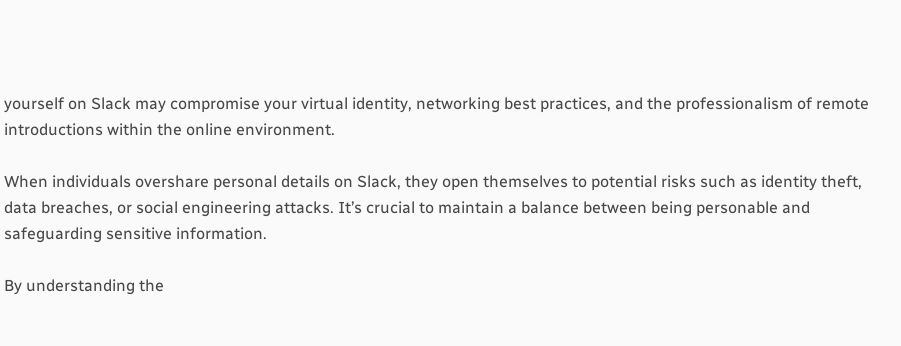yourself on Slack may compromise your virtual identity, networking best practices, and the professionalism of remote introductions within the online environment.

When individuals overshare personal details on Slack, they open themselves to potential risks such as identity theft, data breaches, or social engineering attacks. It’s crucial to maintain a balance between being personable and safeguarding sensitive information.

By understanding the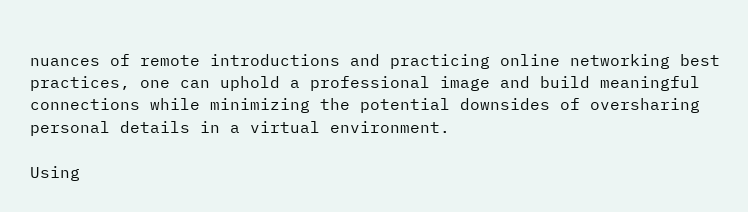nuances of remote introductions and practicing online networking best practices, one can uphold a professional image and build meaningful connections while minimizing the potential downsides of oversharing personal details in a virtual environment.

Using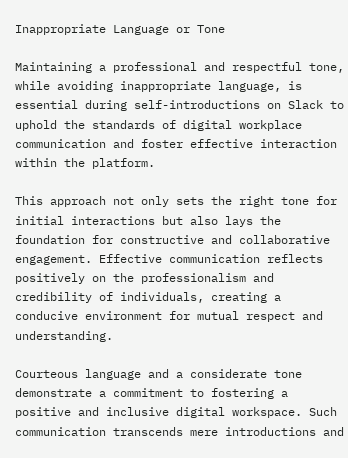Inappropriate Language or Tone

Maintaining a professional and respectful tone, while avoiding inappropriate language, is essential during self-introductions on Slack to uphold the standards of digital workplace communication and foster effective interaction within the platform.

This approach not only sets the right tone for initial interactions but also lays the foundation for constructive and collaborative engagement. Effective communication reflects positively on the professionalism and credibility of individuals, creating a conducive environment for mutual respect and understanding.

Courteous language and a considerate tone demonstrate a commitment to fostering a positive and inclusive digital workspace. Such communication transcends mere introductions and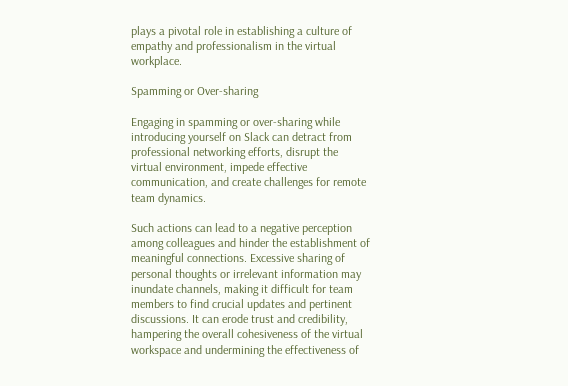plays a pivotal role in establishing a culture of empathy and professionalism in the virtual workplace.

Spamming or Over-sharing

Engaging in spamming or over-sharing while introducing yourself on Slack can detract from professional networking efforts, disrupt the virtual environment, impede effective communication, and create challenges for remote team dynamics.

Such actions can lead to a negative perception among colleagues and hinder the establishment of meaningful connections. Excessive sharing of personal thoughts or irrelevant information may inundate channels, making it difficult for team members to find crucial updates and pertinent discussions. It can erode trust and credibility, hampering the overall cohesiveness of the virtual workspace and undermining the effectiveness of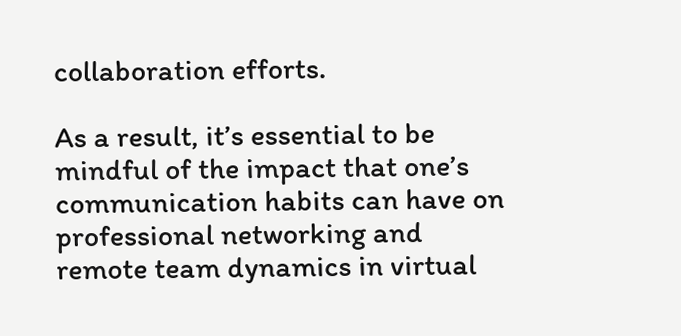collaboration efforts.

As a result, it’s essential to be mindful of the impact that one’s communication habits can have on professional networking and remote team dynamics in virtual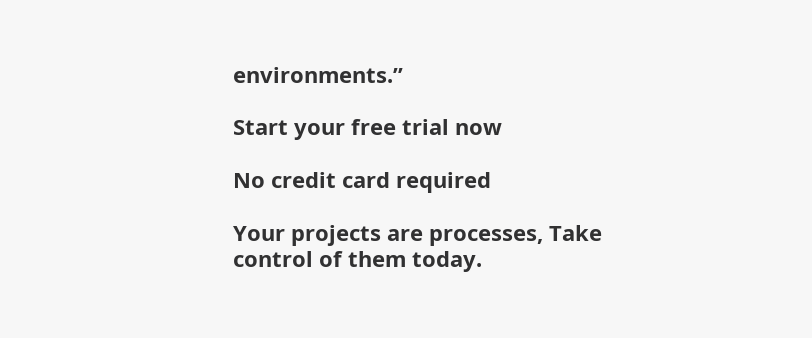environments.”

Start your free trial now

No credit card required

Your projects are processes, Take control of them today.